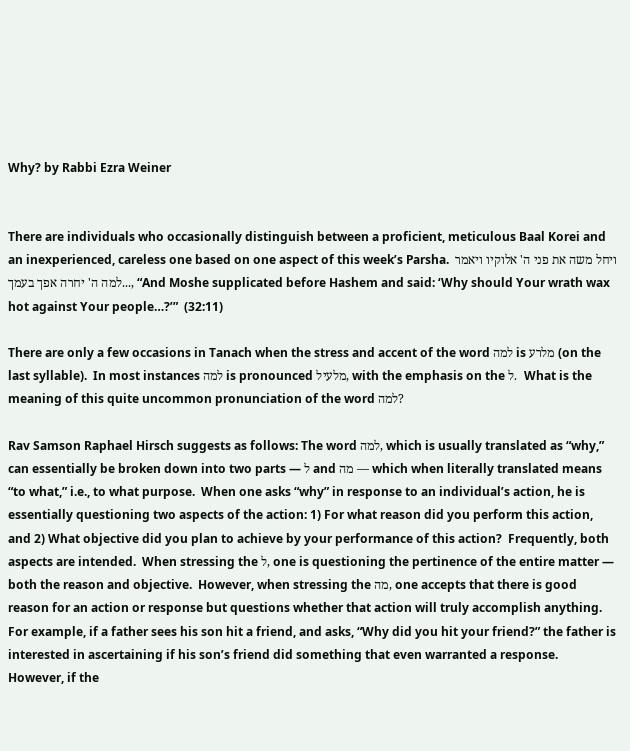Why? by Rabbi Ezra Weiner


There are individuals who occasionally distinguish between a proficient, meticulous Baal Korei and an inexperienced, careless one based on one aspect of this week’s Parsha.  ויחל משה את פני ה' אלוקיו ויאמר למה ה' יחרה אפך בעמך..., “And Moshe supplicated before Hashem and said: ‘Why should Your wrath wax hot against Your people…?’”  (32:11)

There are only a few occasions in Tanach when the stress and accent of the word למה is מלרע (on the last syllable).  In most instances למה is pronounced מלעיל, with the emphasis on the ל.  What is the meaning of this quite uncommon pronunciation of the word למה?

Rav Samson Raphael Hirsch suggests as follows: The word למה, which is usually translated as “why,” can essentially be broken down into two parts — ל and מה — which when literally translated means “to what,” i.e., to what purpose.  When one asks “why” in response to an individual’s action, he is essentially questioning two aspects of the action: 1) For what reason did you perform this action, and 2) What objective did you plan to achieve by your performance of this action?  Frequently, both aspects are intended.  When stressing the ל, one is questioning the pertinence of the entire matter — both the reason and objective.  However, when stressing the מה, one accepts that there is good reason for an action or response but questions whether that action will truly accomplish anything.  For example, if a father sees his son hit a friend, and asks, “Why did you hit your friend?” the father is interested in ascertaining if his son’s friend did something that even warranted a response.  However, if the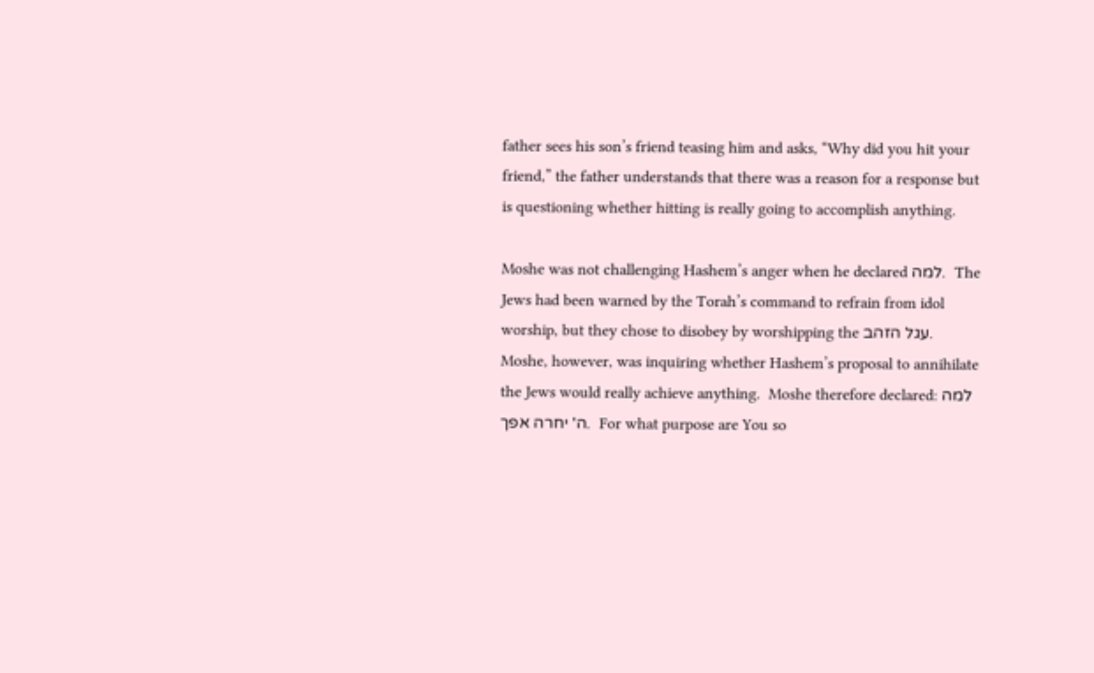father sees his son’s friend teasing him and asks, “Why did you hit your friend,” the father understands that there was a reason for a response but is questioning whether hitting is really going to accomplish anything.

Moshe was not challenging Hashem’s anger when he declared למה.  The Jews had been warned by the Torah’s command to refrain from idol worship, but they chose to disobey by worshipping the עגל הזהב.  Moshe, however, was inquiring whether Hashem’s proposal to annihilate the Jews would really achieve anything.  Moshe therefore declared: למה ה' יחרה אפך.  For what purpose are You so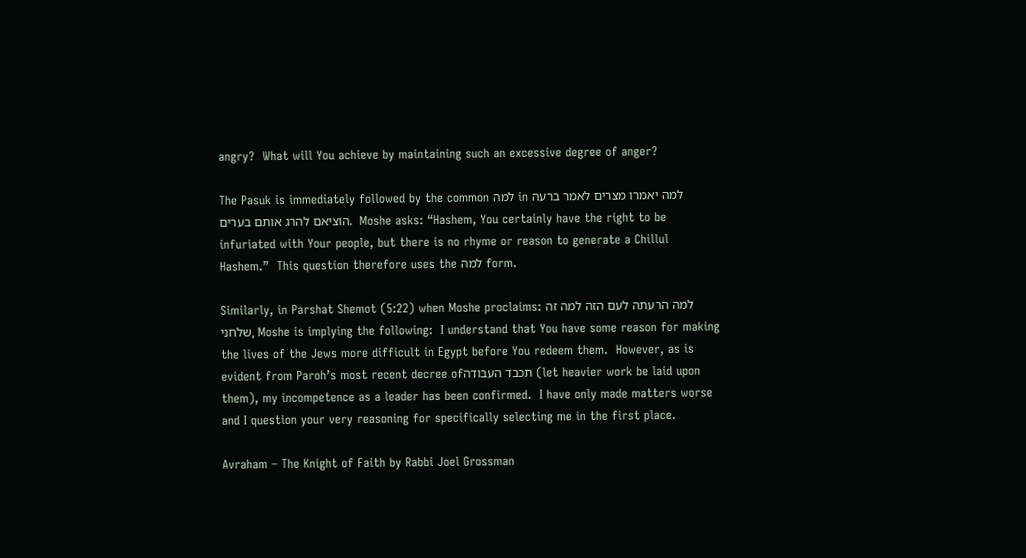angry?  What will You achieve by maintaining such an excessive degree of anger?

The Pasuk is immediately followed by the common למה in למה יאמרו מצרים לאמר ברעה הוציאם להרג אותם בערים.  Moshe asks: “Hashem, You certainly have the right to be infuriated with Your people, but there is no rhyme or reason to generate a Chillul Hashem.”  This question therefore uses the למה form.

Similarly, in Parshat Shemot (5:22) when Moshe proclaims: למה הרעתה לעם הזה למה זה שלחני, Moshe is implying the following:  I understand that You have some reason for making the lives of the Jews more difficult in Egypt before You redeem them.  However, as is evident from Paroh’s most recent decree ofתכבד העבודה (let heavier work be laid upon them), my incompetence as a leader has been confirmed.  I have only made matters worse and I question your very reasoning for specifically selecting me in the first place.

Avraham – The Knight of Faith by Rabbi Joel Grossman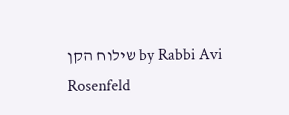שילוח הקן by Rabbi Avi Rosenfeld